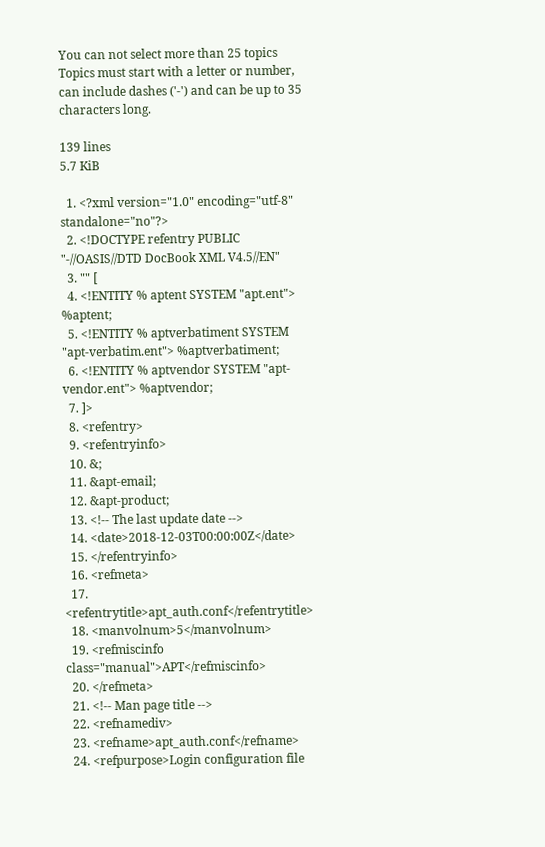You can not select more than 25 topics Topics must start with a letter or number, can include dashes ('-') and can be up to 35 characters long.

139 lines
5.7 KiB

  1. <?xml version="1.0" encoding="utf-8" standalone="no"?>
  2. <!DOCTYPE refentry PUBLIC "-//OASIS//DTD DocBook XML V4.5//EN"
  3. "" [
  4. <!ENTITY % aptent SYSTEM "apt.ent"> %aptent;
  5. <!ENTITY % aptverbatiment SYSTEM "apt-verbatim.ent"> %aptverbatiment;
  6. <!ENTITY % aptvendor SYSTEM "apt-vendor.ent"> %aptvendor;
  7. ]>
  8. <refentry>
  9. <refentryinfo>
  10. &;
  11. &apt-email;
  12. &apt-product;
  13. <!-- The last update date -->
  14. <date>2018-12-03T00:00:00Z</date>
  15. </refentryinfo>
  16. <refmeta>
  17. <refentrytitle>apt_auth.conf</refentrytitle>
  18. <manvolnum>5</manvolnum>
  19. <refmiscinfo class="manual">APT</refmiscinfo>
  20. </refmeta>
  21. <!-- Man page title -->
  22. <refnamediv>
  23. <refname>apt_auth.conf</refname>
  24. <refpurpose>Login configuration file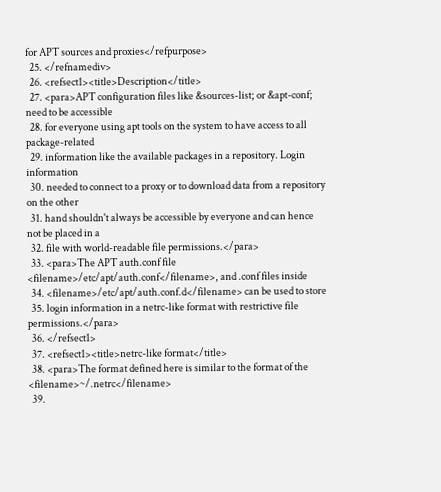for APT sources and proxies</refpurpose>
  25. </refnamediv>
  26. <refsect1><title>Description</title>
  27. <para>APT configuration files like &sources-list; or &apt-conf; need to be accessible
  28. for everyone using apt tools on the system to have access to all package-related
  29. information like the available packages in a repository. Login information
  30. needed to connect to a proxy or to download data from a repository on the other
  31. hand shouldn't always be accessible by everyone and can hence not be placed in a
  32. file with world-readable file permissions.</para>
  33. <para>The APT auth.conf file <filename>/etc/apt/auth.conf</filename>, and .conf files inside
  34. <filename>/etc/apt/auth.conf.d</filename> can be used to store
  35. login information in a netrc-like format with restrictive file permissions.</para>
  36. </refsect1>
  37. <refsect1><title>netrc-like format</title>
  38. <para>The format defined here is similar to the format of the <filename>~/.netrc</filename>
  39.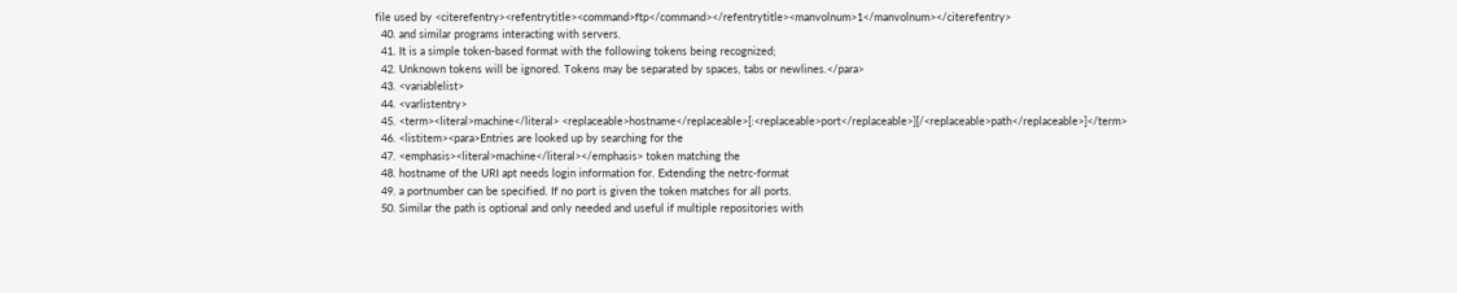file used by <citerefentry><refentrytitle><command>ftp</command></refentrytitle><manvolnum>1</manvolnum></citerefentry>
  40. and similar programs interacting with servers.
  41. It is a simple token-based format with the following tokens being recognized;
  42. Unknown tokens will be ignored. Tokens may be separated by spaces, tabs or newlines.</para>
  43. <variablelist>
  44. <varlistentry>
  45. <term><literal>machine</literal> <replaceable>hostname</replaceable>[:<replaceable>port</replaceable>][/<replaceable>path</replaceable>]</term>
  46. <listitem><para>Entries are looked up by searching for the
  47. <emphasis><literal>machine</literal></emphasis> token matching the
  48. hostname of the URI apt needs login information for. Extending the netrc-format
  49. a portnumber can be specified. If no port is given the token matches for all ports.
  50. Similar the path is optional and only needed and useful if multiple repositories with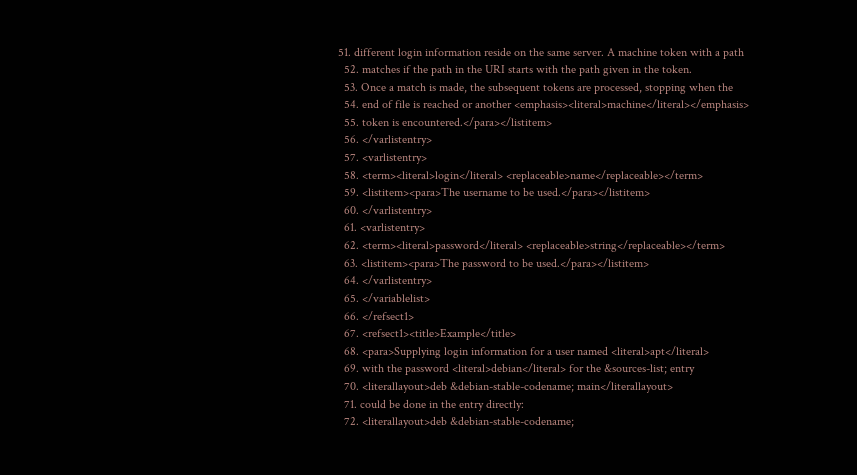51. different login information reside on the same server. A machine token with a path
  52. matches if the path in the URI starts with the path given in the token.
  53. Once a match is made, the subsequent tokens are processed, stopping when the
  54. end of file is reached or another <emphasis><literal>machine</literal></emphasis>
  55. token is encountered.</para></listitem>
  56. </varlistentry>
  57. <varlistentry>
  58. <term><literal>login</literal> <replaceable>name</replaceable></term>
  59. <listitem><para>The username to be used.</para></listitem>
  60. </varlistentry>
  61. <varlistentry>
  62. <term><literal>password</literal> <replaceable>string</replaceable></term>
  63. <listitem><para>The password to be used.</para></listitem>
  64. </varlistentry>
  65. </variablelist>
  66. </refsect1>
  67. <refsect1><title>Example</title>
  68. <para>Supplying login information for a user named <literal>apt</literal>
  69. with the password <literal>debian</literal> for the &sources-list; entry
  70. <literallayout>deb &debian-stable-codename; main</literallayout>
  71. could be done in the entry directly:
  72. <literallayout>deb &debian-stable-codename;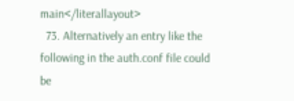main</literallayout>
  73. Alternatively an entry like the following in the auth.conf file could be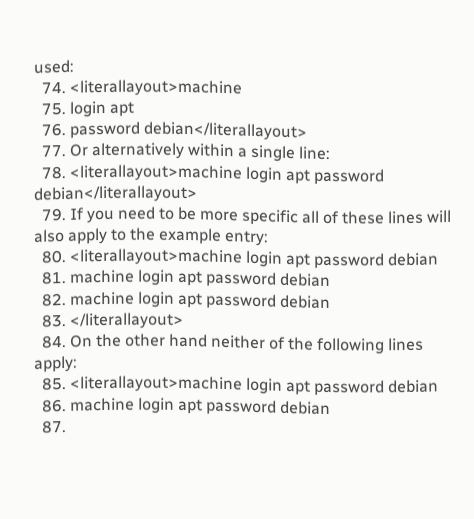used:
  74. <literallayout>machine
  75. login apt
  76. password debian</literallayout>
  77. Or alternatively within a single line:
  78. <literallayout>machine login apt password debian</literallayout>
  79. If you need to be more specific all of these lines will also apply to the example entry:
  80. <literallayout>machine login apt password debian
  81. machine login apt password debian
  82. machine login apt password debian
  83. </literallayout>
  84. On the other hand neither of the following lines apply:
  85. <literallayout>machine login apt password debian
  86. machine login apt password debian
  87.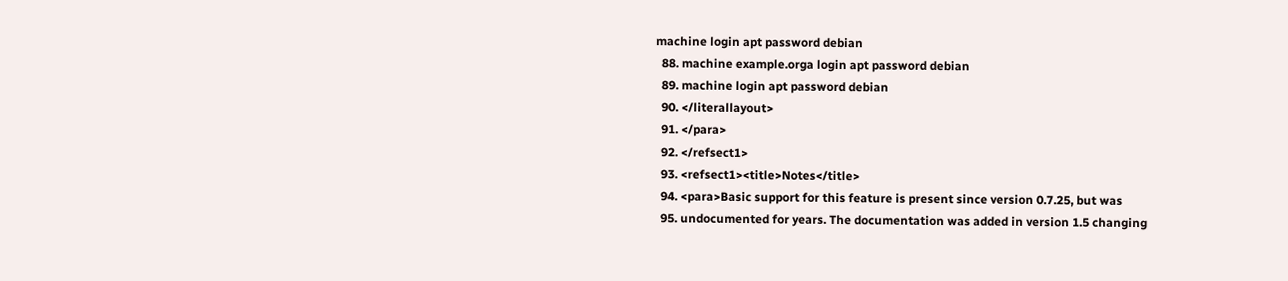machine login apt password debian
  88. machine example.orga login apt password debian
  89. machine login apt password debian
  90. </literallayout>
  91. </para>
  92. </refsect1>
  93. <refsect1><title>Notes</title>
  94. <para>Basic support for this feature is present since version 0.7.25, but was
  95. undocumented for years. The documentation was added in version 1.5 changing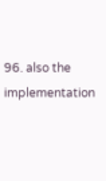96. also the implementation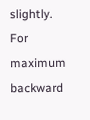slightly. For maximum backward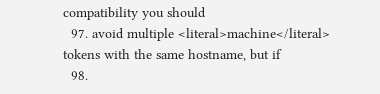compatibility you should
  97. avoid multiple <literal>machine</literal> tokens with the same hostname, but if
  98.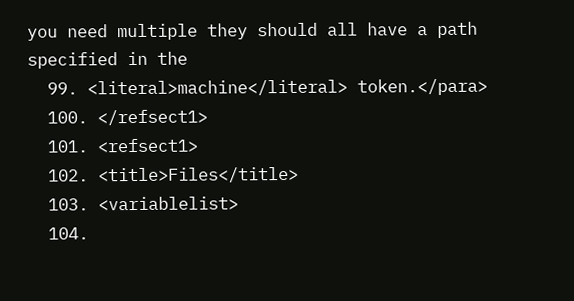you need multiple they should all have a path specified in the
  99. <literal>machine</literal> token.</para>
  100. </refsect1>
  101. <refsect1>
  102. <title>Files</title>
  103. <variablelist>
  104.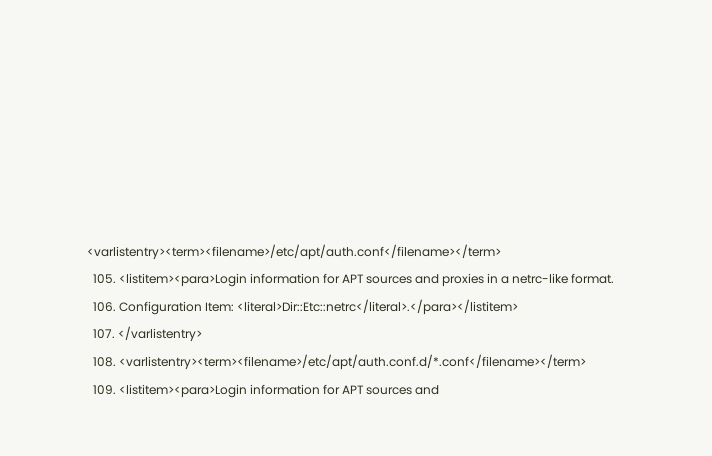<varlistentry><term><filename>/etc/apt/auth.conf</filename></term>
  105. <listitem><para>Login information for APT sources and proxies in a netrc-like format.
  106. Configuration Item: <literal>Dir::Etc::netrc</literal>.</para></listitem>
  107. </varlistentry>
  108. <varlistentry><term><filename>/etc/apt/auth.conf.d/*.conf</filename></term>
  109. <listitem><para>Login information for APT sources and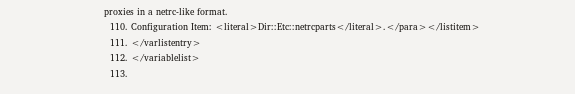proxies in a netrc-like format.
  110. Configuration Item: <literal>Dir::Etc::netrcparts</literal>.</para></listitem>
  111. </varlistentry>
  112. </variablelist>
  113.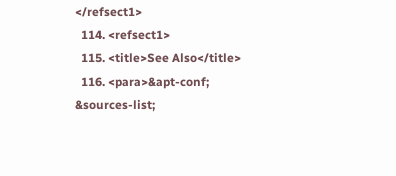</refsect1>
  114. <refsect1>
  115. <title>See Also</title>
  116. <para>&apt-conf; &sources-list;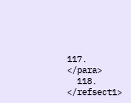117. </para>
  118. </refsect1>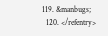119. &manbugs;
  120. </refentry>